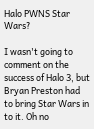Halo PWNS Star Wars?

I wasn't going to comment on the success of Halo 3, but Bryan Preston had to bring Star Wars in to it. Oh no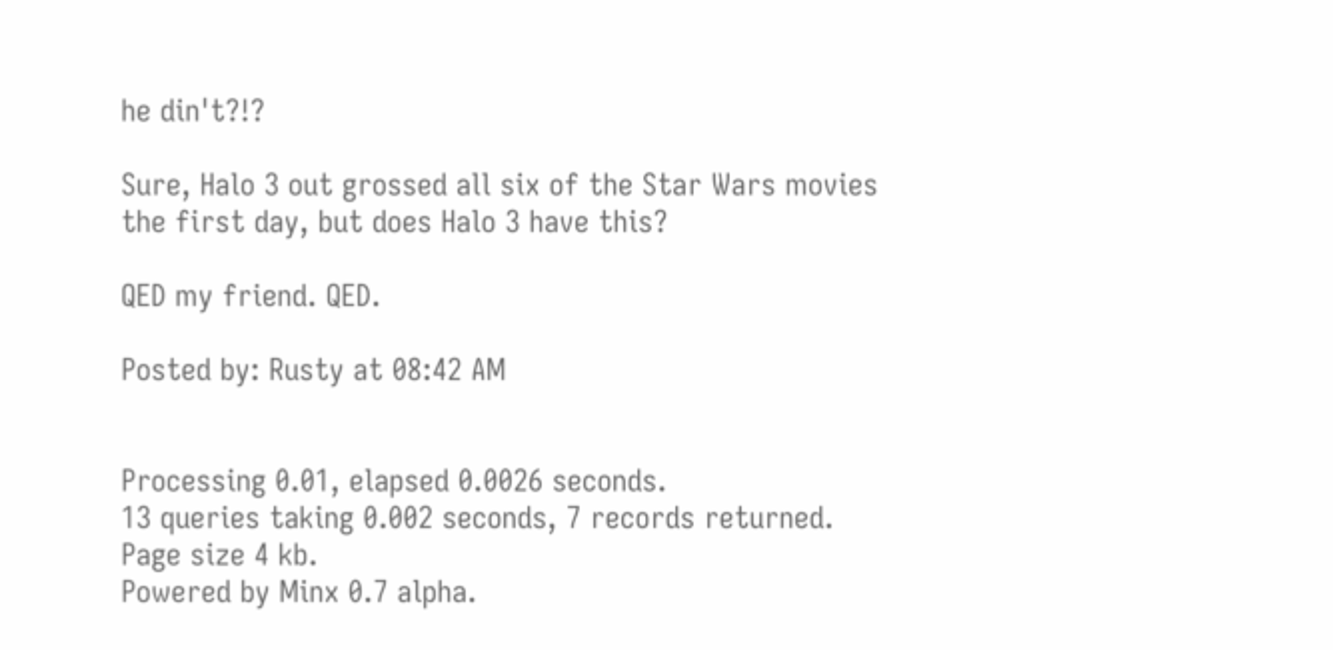he din't?!?

Sure, Halo 3 out grossed all six of the Star Wars movies the first day, but does Halo 3 have this?

QED my friend. QED.

Posted by: Rusty at 08:42 AM


Processing 0.01, elapsed 0.0026 seconds.
13 queries taking 0.002 seconds, 7 records returned.
Page size 4 kb.
Powered by Minx 0.7 alpha.